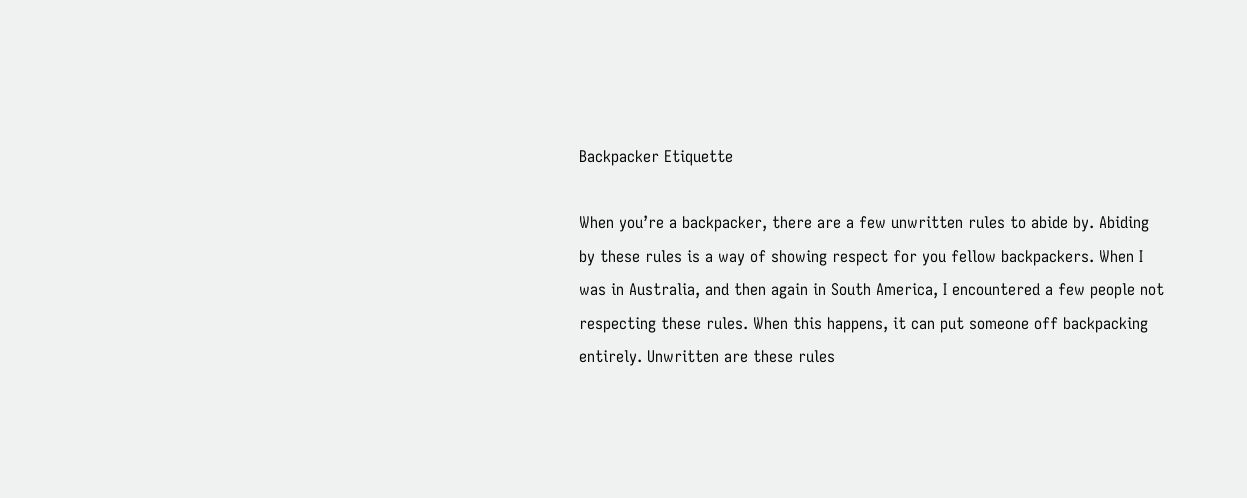Backpacker Etiquette

When you’re a backpacker, there are a few unwritten rules to abide by. Abiding by these rules is a way of showing respect for you fellow backpackers. When I was in Australia, and then again in South America, I encountered a few people not respecting these rules. When this happens, it can put someone off backpacking entirely. Unwritten are these rules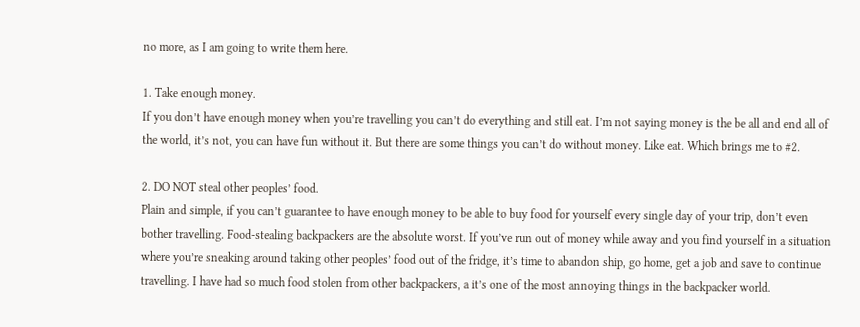no more, as I am going to write them here.

1. Take enough money.
If you don’t have enough money when you’re travelling you can’t do everything and still eat. I’m not saying money is the be all and end all of the world, it’s not, you can have fun without it. But there are some things you can’t do without money. Like eat. Which brings me to #2.

2. DO NOT steal other peoples’ food.
Plain and simple, if you can’t guarantee to have enough money to be able to buy food for yourself every single day of your trip, don’t even bother travelling. Food-stealing backpackers are the absolute worst. If you’ve run out of money while away and you find yourself in a situation where you’re sneaking around taking other peoples’ food out of the fridge, it’s time to abandon ship, go home, get a job and save to continue travelling. I have had so much food stolen from other backpackers, a it’s one of the most annoying things in the backpacker world.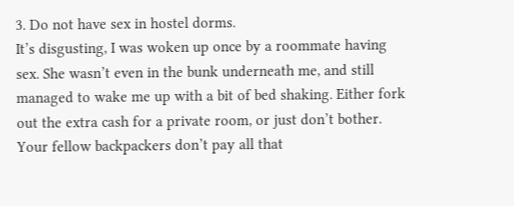3. Do not have sex in hostel dorms.
It’s disgusting, I was woken up once by a roommate having sex. She wasn’t even in the bunk underneath me, and still managed to wake me up with a bit of bed shaking. Either fork out the extra cash for a private room, or just don’t bother. Your fellow backpackers don’t pay all that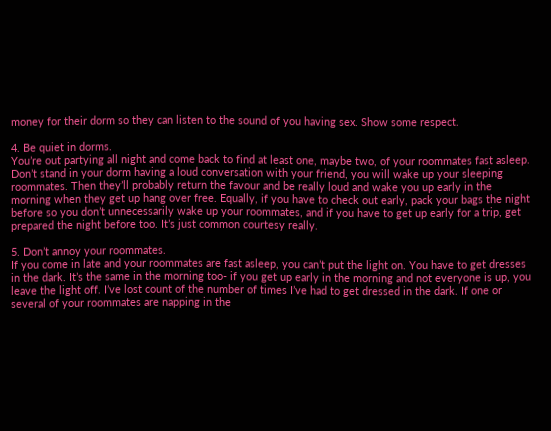money for their dorm so they can listen to the sound of you having sex. Show some respect.

4. Be quiet in dorms.
You’re out partying all night and come back to find at least one, maybe two, of your roommates fast asleep. Don’t stand in your dorm having a loud conversation with your friend, you will wake up your sleeping roommates. Then they’ll probably return the favour and be really loud and wake you up early in the morning when they get up hang over free. Equally, if you have to check out early, pack your bags the night before so you don’t unnecessarily wake up your roommates, and if you have to get up early for a trip, get prepared the night before too. It’s just common courtesy really.

5. Don’t annoy your roommates.
If you come in late and your roommates are fast asleep, you can’t put the light on. You have to get dresses in the dark. It’s the same in the morning too- if you get up early in the morning and not everyone is up, you leave the light off. I’ve lost count of the number of times I’ve had to get dressed in the dark. If one or several of your roommates are napping in the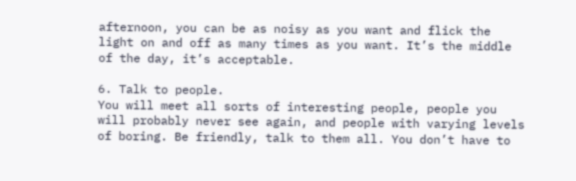afternoon, you can be as noisy as you want and flick the light on and off as many times as you want. It’s the middle of the day, it’s acceptable.

6. Talk to people.
You will meet all sorts of interesting people, people you will probably never see again, and people with varying levels of boring. Be friendly, talk to them all. You don’t have to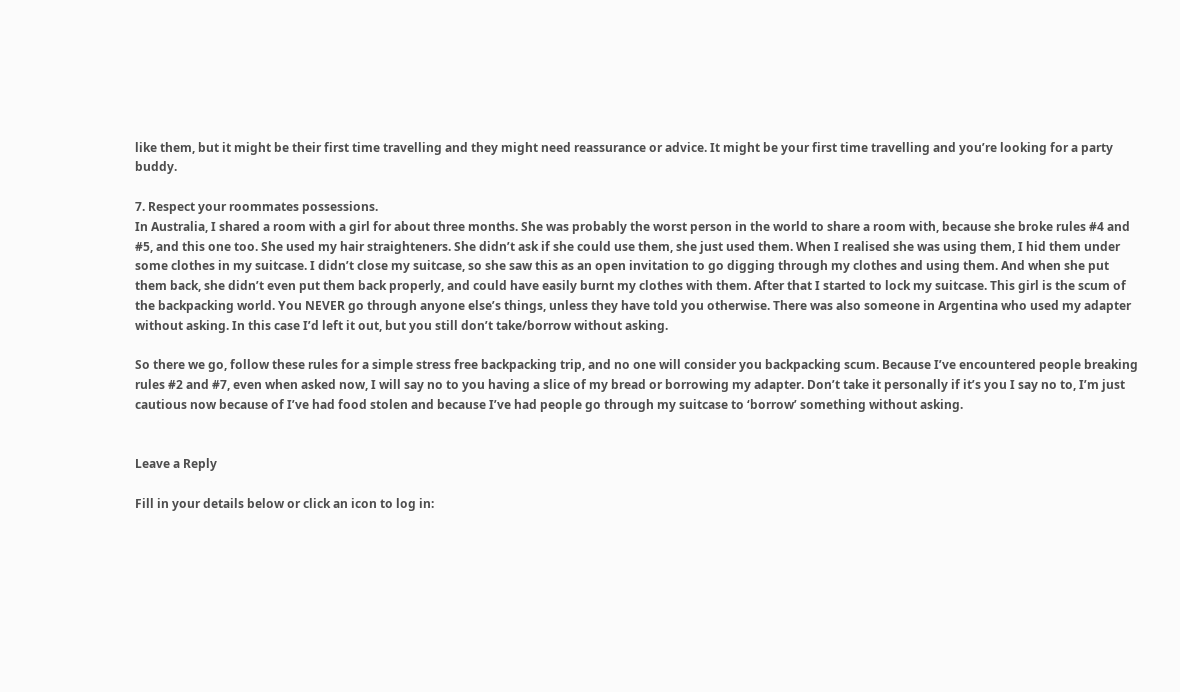like them, but it might be their first time travelling and they might need reassurance or advice. It might be your first time travelling and you’re looking for a party buddy.

7. Respect your roommates possessions.
In Australia, I shared a room with a girl for about three months. She was probably the worst person in the world to share a room with, because she broke rules #4 and #5, and this one too. She used my hair straighteners. She didn’t ask if she could use them, she just used them. When I realised she was using them, I hid them under some clothes in my suitcase. I didn’t close my suitcase, so she saw this as an open invitation to go digging through my clothes and using them. And when she put them back, she didn’t even put them back properly, and could have easily burnt my clothes with them. After that I started to lock my suitcase. This girl is the scum of the backpacking world. You NEVER go through anyone else’s things, unless they have told you otherwise. There was also someone in Argentina who used my adapter without asking. In this case I’d left it out, but you still don’t take/borrow without asking.

So there we go, follow these rules for a simple stress free backpacking trip, and no one will consider you backpacking scum. Because I’ve encountered people breaking rules #2 and #7, even when asked now, I will say no to you having a slice of my bread or borrowing my adapter. Don’t take it personally if it’s you I say no to, I’m just cautious now because of I’ve had food stolen and because I’ve had people go through my suitcase to ‘borrow’ something without asking.


Leave a Reply

Fill in your details below or click an icon to log in: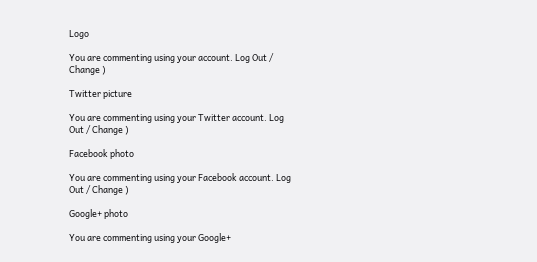Logo

You are commenting using your account. Log Out / Change )

Twitter picture

You are commenting using your Twitter account. Log Out / Change )

Facebook photo

You are commenting using your Facebook account. Log Out / Change )

Google+ photo

You are commenting using your Google+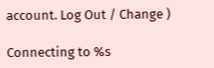account. Log Out / Change )

Connecting to %s